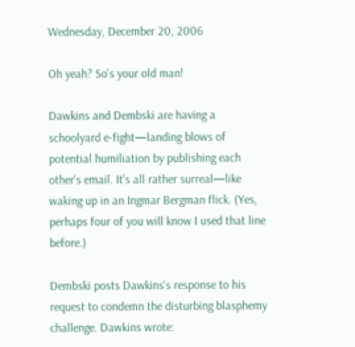Wednesday, December 20, 2006

Oh yeah? So's your old man!

Dawkins and Dembski are having a schoolyard e-fight—landing blows of potential humiliation by publishing each other's email. It's all rather surreal—like waking up in an Ingmar Bergman flick. (Yes, perhaps four of you will know I used that line before.)

Dembski posts Dawkins's response to his request to condemn the disturbing blasphemy challenge. Dawkins wrote: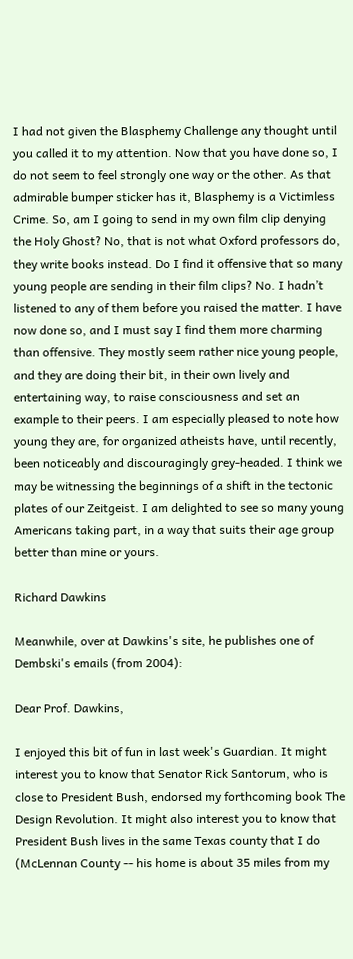I had not given the Blasphemy Challenge any thought until you called it to my attention. Now that you have done so, I do not seem to feel strongly one way or the other. As that admirable bumper sticker has it, Blasphemy is a Victimless Crime. So, am I going to send in my own film clip denying the Holy Ghost? No, that is not what Oxford professors do, they write books instead. Do I find it offensive that so many young people are sending in their film clips? No. I hadn’t listened to any of them before you raised the matter. I have now done so, and I must say I find them more charming than offensive. They mostly seem rather nice young people, and they are doing their bit, in their own lively and entertaining way, to raise consciousness and set an example to their peers. I am especially pleased to note how young they are, for organized atheists have, until recently, been noticeably and discouragingly grey-headed. I think we may be witnessing the beginnings of a shift in the tectonic plates of our Zeitgeist. I am delighted to see so many young Americans taking part, in a way that suits their age group better than mine or yours.

Richard Dawkins

Meanwhile, over at Dawkins's site, he publishes one of Dembski's emails (from 2004):

Dear Prof. Dawkins,

I enjoyed this bit of fun in last week's Guardian. It might interest you to know that Senator Rick Santorum, who is close to President Bush, endorsed my forthcoming book The Design Revolution. It might also interest you to know that President Bush lives in the same Texas county that I do (McLennan County -- his home is about 35 miles from my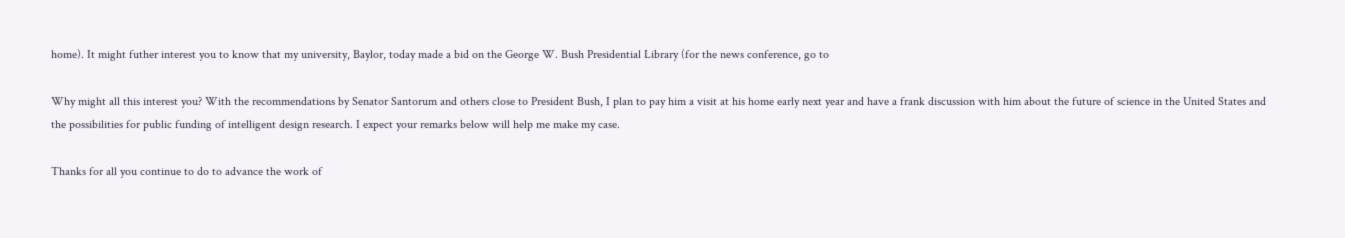home). It might futher interest you to know that my university, Baylor, today made a bid on the George W. Bush Presidential Library (for the news conference, go to

Why might all this interest you? With the recommendations by Senator Santorum and others close to President Bush, I plan to pay him a visit at his home early next year and have a frank discussion with him about the future of science in the United States and the possibilities for public funding of intelligent design research. I expect your remarks below will help me make my case.

Thanks for all you continue to do to advance the work of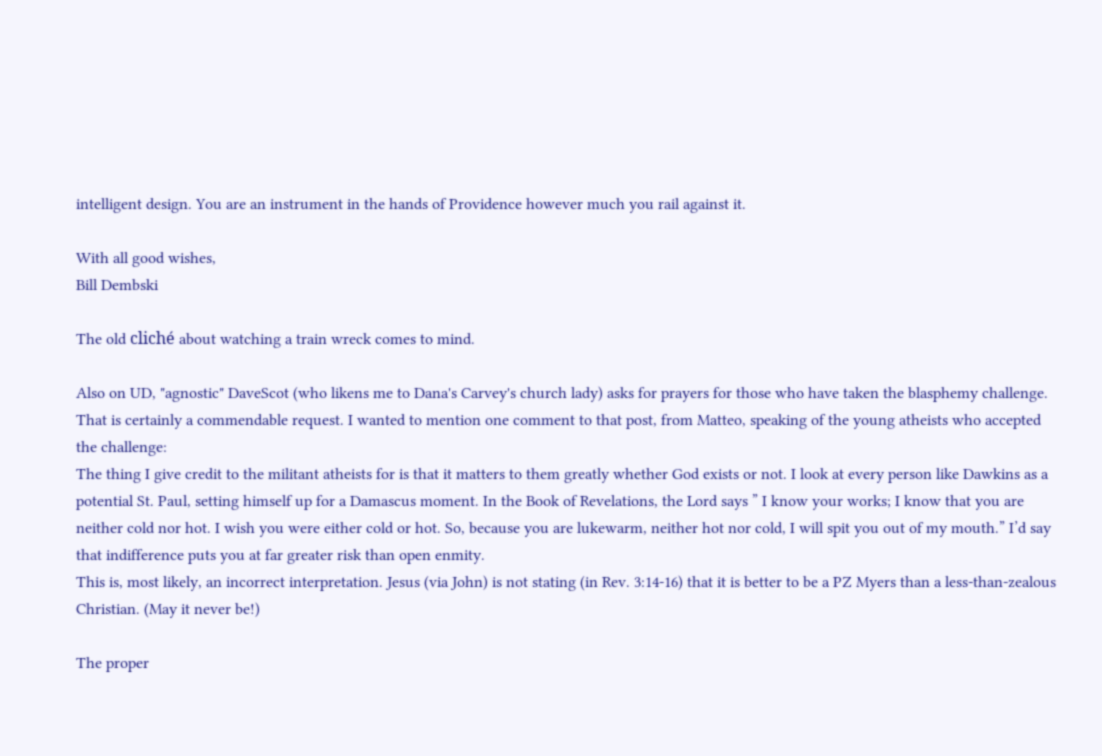intelligent design. You are an instrument in the hands of Providence however much you rail against it.

With all good wishes,
Bill Dembski

The old cliché about watching a train wreck comes to mind.

Also on UD, "agnostic" DaveScot (who likens me to Dana's Carvey's church lady) asks for prayers for those who have taken the blasphemy challenge. That is certainly a commendable request. I wanted to mention one comment to that post, from Matteo, speaking of the young atheists who accepted the challenge:
The thing I give credit to the militant atheists for is that it matters to them greatly whether God exists or not. I look at every person like Dawkins as a potential St. Paul, setting himself up for a Damascus moment. In the Book of Revelations, the Lord says ” I know your works; I know that you are neither cold nor hot. I wish you were either cold or hot. So, because you are lukewarm, neither hot nor cold, I will spit you out of my mouth.” I’d say that indifference puts you at far greater risk than open enmity.
This is, most likely, an incorrect interpretation. Jesus (via John) is not stating (in Rev. 3:14-16) that it is better to be a PZ Myers than a less-than-zealous Christian. (May it never be!)

The proper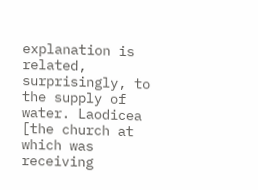explanation is related, surprisingly, to the supply of water. Laodicea [the church at which was receiving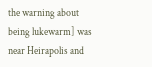the warning about being lukewarm] was near Heirapolis and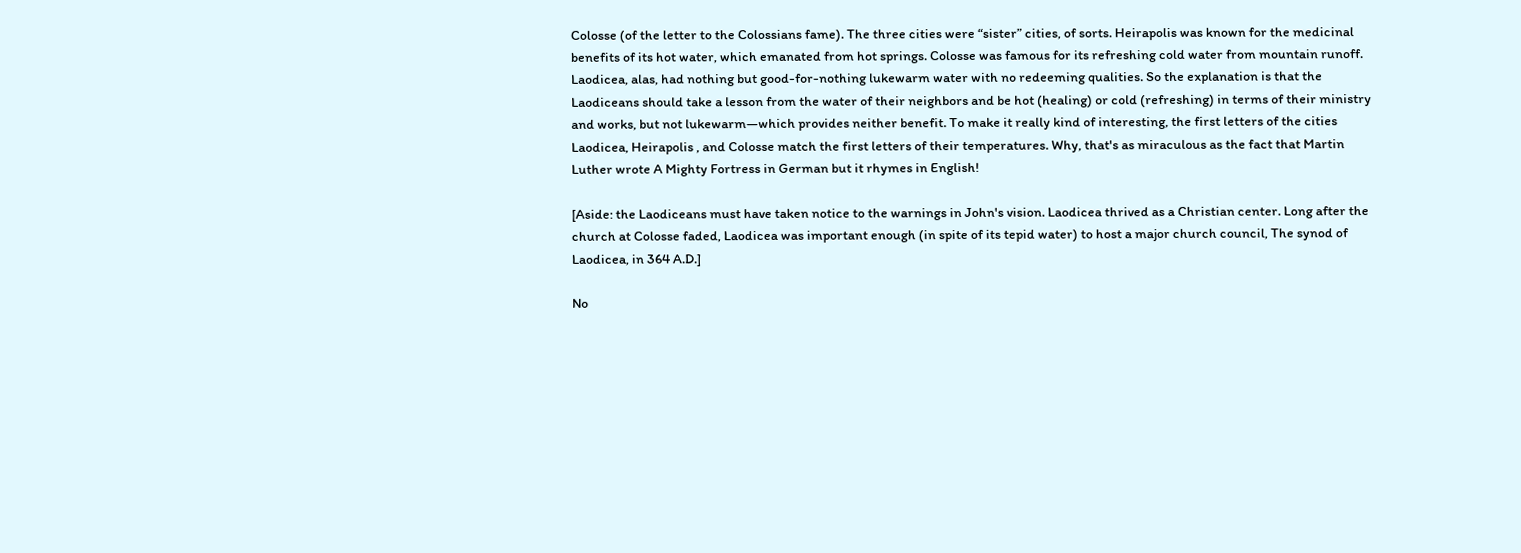Colosse (of the letter to the Colossians fame). The three cities were “sister” cities, of sorts. Heirapolis was known for the medicinal benefits of its hot water, which emanated from hot springs. Colosse was famous for its refreshing cold water from mountain runoff. Laodicea, alas, had nothing but good-for-nothing lukewarm water with no redeeming qualities. So the explanation is that the Laodiceans should take a lesson from the water of their neighbors and be hot (healing) or cold (refreshing) in terms of their ministry and works, but not lukewarm—which provides neither benefit. To make it really kind of interesting, the first letters of the cities Laodicea, Heirapolis , and Colosse match the first letters of their temperatures. Why, that's as miraculous as the fact that Martin Luther wrote A Mighty Fortress in German but it rhymes in English!

[Aside: the Laodiceans must have taken notice to the warnings in John's vision. Laodicea thrived as a Christian center. Long after the church at Colosse faded, Laodicea was important enough (in spite of its tepid water) to host a major church council, The synod of Laodicea, in 364 A.D.]

No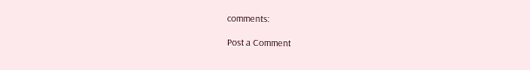comments:

Post a Comment